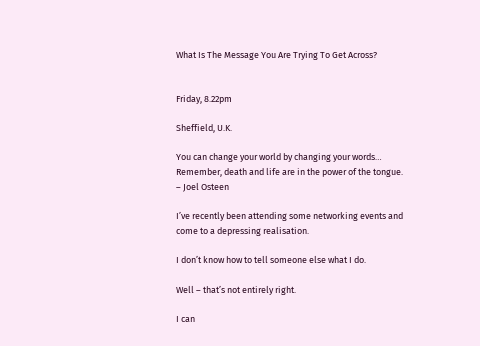What Is The Message You Are Trying To Get Across?


Friday, 8.22pm

Sheffield, U.K.

You can change your world by changing your words… Remember, death and life are in the power of the tongue. – Joel Osteen

I’ve recently been attending some networking events and come to a depressing realisation.

I don’t know how to tell someone else what I do.

Well – that’s not entirely right.

I can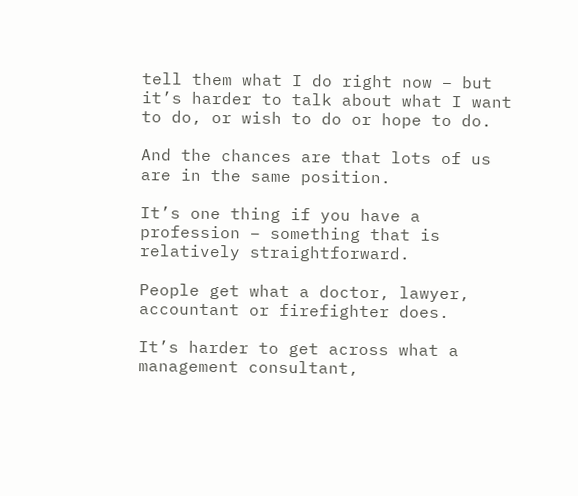tell them what I do right now – but it’s harder to talk about what I want to do, or wish to do or hope to do.

And the chances are that lots of us are in the same position.

It’s one thing if you have a profession – something that is relatively straightforward.

People get what a doctor, lawyer, accountant or firefighter does.

It’s harder to get across what a management consultant,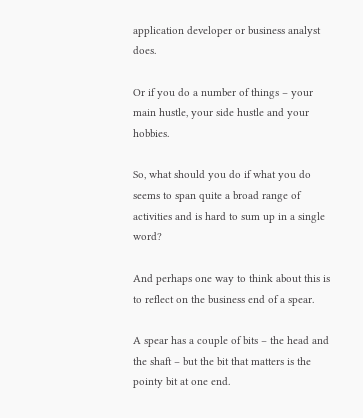application developer or business analyst does.

Or if you do a number of things – your main hustle, your side hustle and your hobbies.

So, what should you do if what you do seems to span quite a broad range of activities and is hard to sum up in a single word?

And perhaps one way to think about this is to reflect on the business end of a spear.

A spear has a couple of bits – the head and the shaft – but the bit that matters is the pointy bit at one end.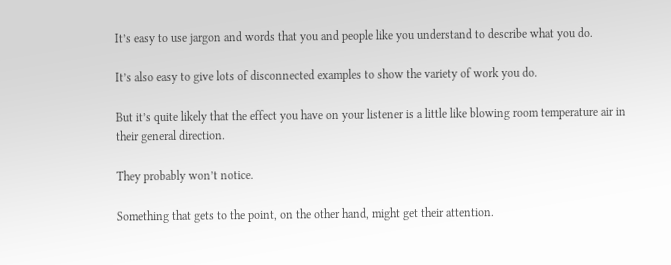It’s easy to use jargon and words that you and people like you understand to describe what you do.

It’s also easy to give lots of disconnected examples to show the variety of work you do.

But it’s quite likely that the effect you have on your listener is a little like blowing room temperature air in their general direction.

They probably won’t notice.

Something that gets to the point, on the other hand, might get their attention.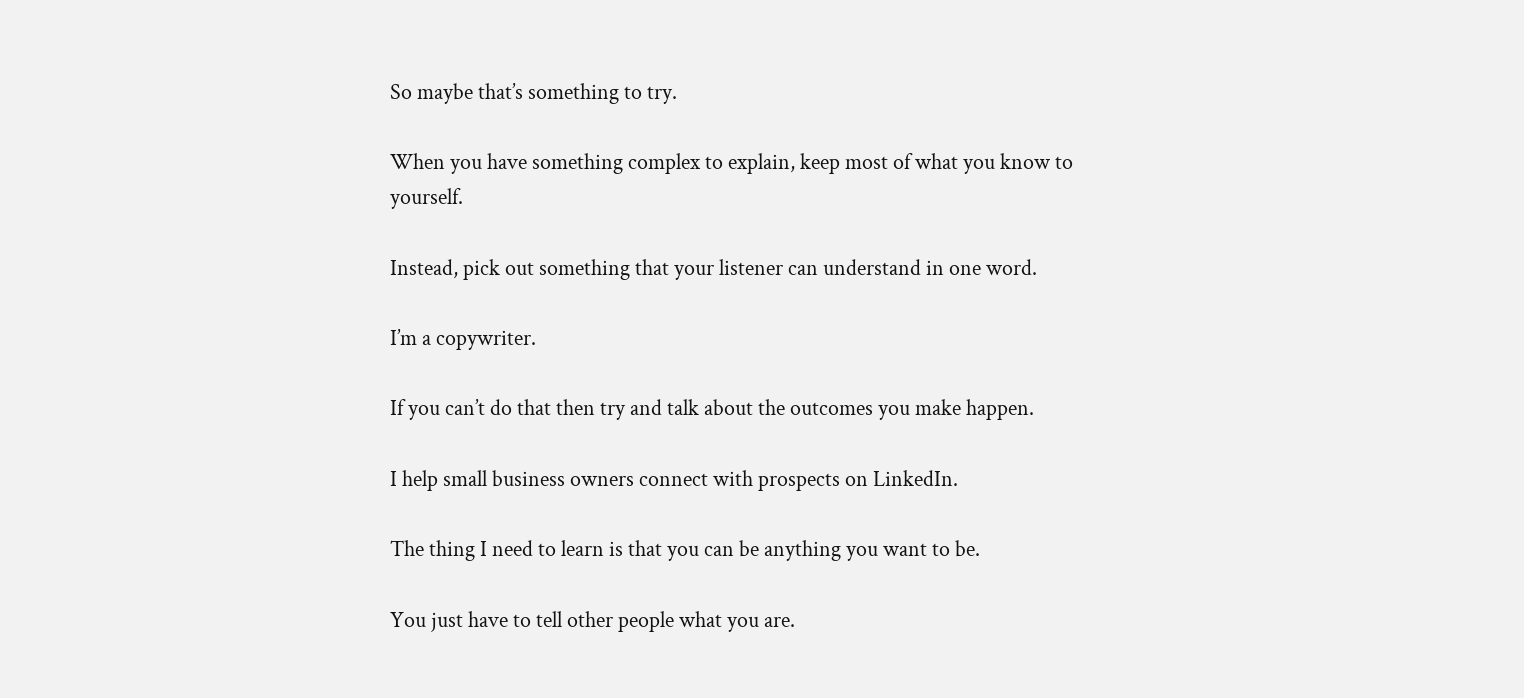So maybe that’s something to try.

When you have something complex to explain, keep most of what you know to yourself.

Instead, pick out something that your listener can understand in one word.

I’m a copywriter.

If you can’t do that then try and talk about the outcomes you make happen.

I help small business owners connect with prospects on LinkedIn.

The thing I need to learn is that you can be anything you want to be.

You just have to tell other people what you are.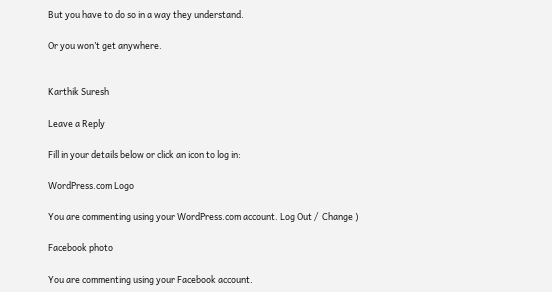But you have to do so in a way they understand.

Or you won’t get anywhere.


Karthik Suresh

Leave a Reply

Fill in your details below or click an icon to log in:

WordPress.com Logo

You are commenting using your WordPress.com account. Log Out /  Change )

Facebook photo

You are commenting using your Facebook account.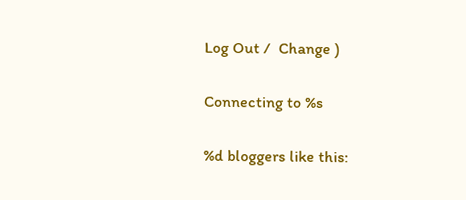Log Out /  Change )

Connecting to %s

%d bloggers like this: